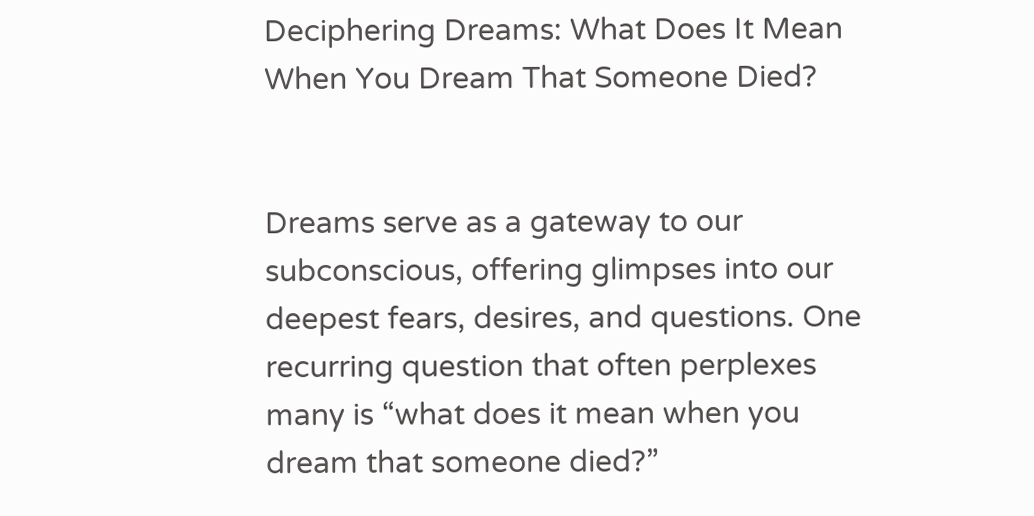Deciphering Dreams: What Does It Mean When You Dream That Someone Died?


Dreams serve as a gateway to our subconscious, offering glimpses into our deepest fears, desires, and questions. One recurring question that often perplexes many is “what does it mean when you dream that someone died?”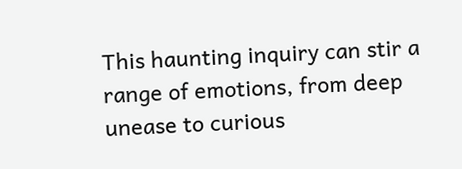This haunting inquiry can stir a range of emotions, from deep unease to curious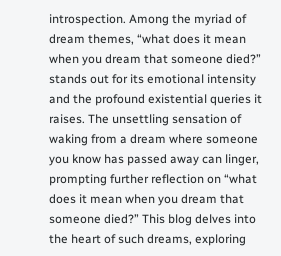introspection. Among the myriad of dream themes, “what does it mean when you dream that someone died?” stands out for its emotional intensity and the profound existential queries it raises. The unsettling sensation of waking from a dream where someone you know has passed away can linger, prompting further reflection on “what does it mean when you dream that someone died?” This blog delves into the heart of such dreams, exploring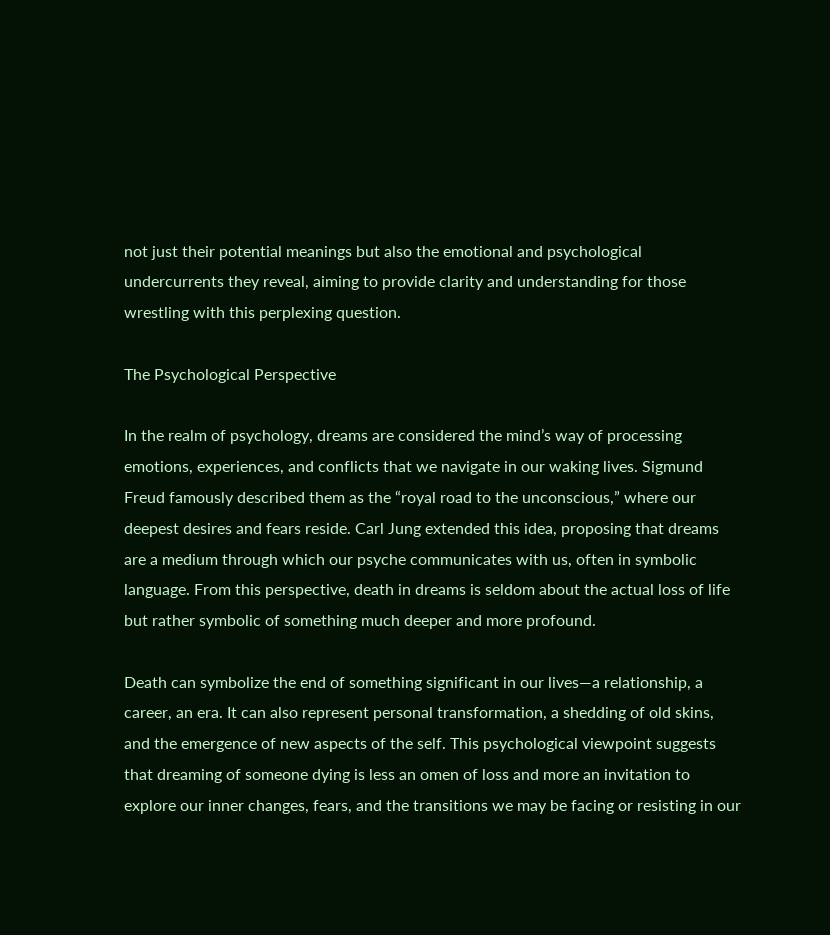not just their potential meanings but also the emotional and psychological undercurrents they reveal, aiming to provide clarity and understanding for those wrestling with this perplexing question.

The Psychological Perspective

In the realm of psychology, dreams are considered the mind’s way of processing emotions, experiences, and conflicts that we navigate in our waking lives. Sigmund Freud famously described them as the “royal road to the unconscious,” where our deepest desires and fears reside. Carl Jung extended this idea, proposing that dreams are a medium through which our psyche communicates with us, often in symbolic language. From this perspective, death in dreams is seldom about the actual loss of life but rather symbolic of something much deeper and more profound.

Death can symbolize the end of something significant in our lives—a relationship, a career, an era. It can also represent personal transformation, a shedding of old skins, and the emergence of new aspects of the self. This psychological viewpoint suggests that dreaming of someone dying is less an omen of loss and more an invitation to explore our inner changes, fears, and the transitions we may be facing or resisting in our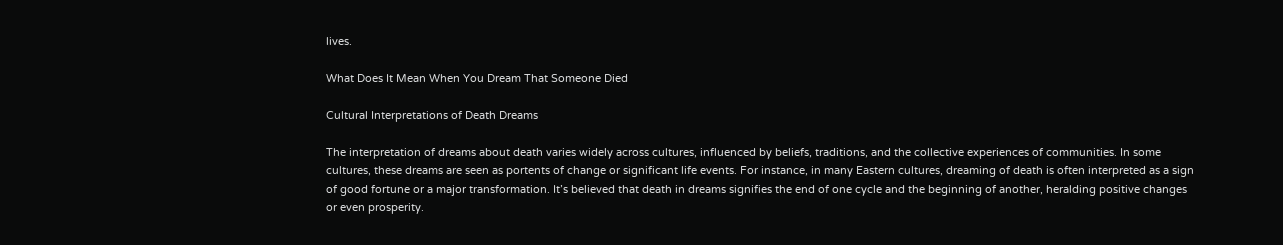lives.

What Does It Mean When You Dream That Someone Died

Cultural Interpretations of Death Dreams

The interpretation of dreams about death varies widely across cultures, influenced by beliefs, traditions, and the collective experiences of communities. In some cultures, these dreams are seen as portents of change or significant life events. For instance, in many Eastern cultures, dreaming of death is often interpreted as a sign of good fortune or a major transformation. It’s believed that death in dreams signifies the end of one cycle and the beginning of another, heralding positive changes or even prosperity.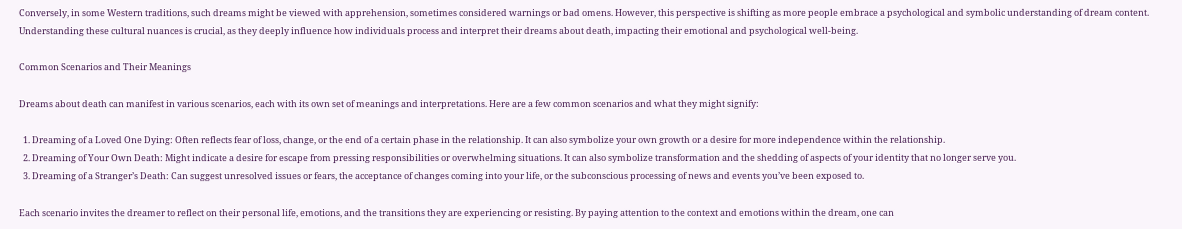Conversely, in some Western traditions, such dreams might be viewed with apprehension, sometimes considered warnings or bad omens. However, this perspective is shifting as more people embrace a psychological and symbolic understanding of dream content. Understanding these cultural nuances is crucial, as they deeply influence how individuals process and interpret their dreams about death, impacting their emotional and psychological well-being.

Common Scenarios and Their Meanings

Dreams about death can manifest in various scenarios, each with its own set of meanings and interpretations. Here are a few common scenarios and what they might signify:

  1. Dreaming of a Loved One Dying: Often reflects fear of loss, change, or the end of a certain phase in the relationship. It can also symbolize your own growth or a desire for more independence within the relationship.
  2. Dreaming of Your Own Death: Might indicate a desire for escape from pressing responsibilities or overwhelming situations. It can also symbolize transformation and the shedding of aspects of your identity that no longer serve you.
  3. Dreaming of a Stranger’s Death: Can suggest unresolved issues or fears, the acceptance of changes coming into your life, or the subconscious processing of news and events you’ve been exposed to.

Each scenario invites the dreamer to reflect on their personal life, emotions, and the transitions they are experiencing or resisting. By paying attention to the context and emotions within the dream, one can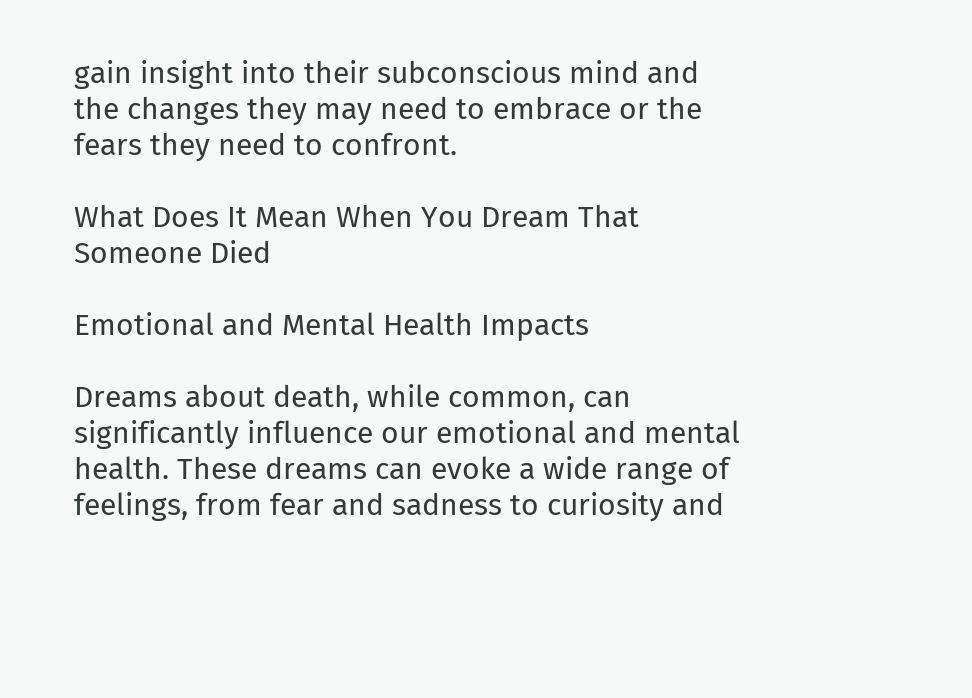gain insight into their subconscious mind and the changes they may need to embrace or the fears they need to confront.

What Does It Mean When You Dream That Someone Died

Emotional and Mental Health Impacts

Dreams about death, while common, can significantly influence our emotional and mental health. These dreams can evoke a wide range of feelings, from fear and sadness to curiosity and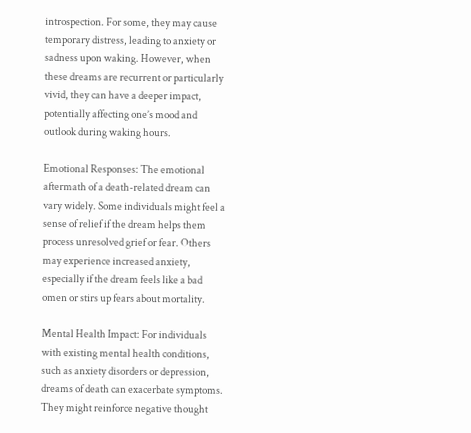introspection. For some, they may cause temporary distress, leading to anxiety or sadness upon waking. However, when these dreams are recurrent or particularly vivid, they can have a deeper impact, potentially affecting one’s mood and outlook during waking hours.

Emotional Responses: The emotional aftermath of a death-related dream can vary widely. Some individuals might feel a sense of relief if the dream helps them process unresolved grief or fear. Others may experience increased anxiety, especially if the dream feels like a bad omen or stirs up fears about mortality.

Mental Health Impact: For individuals with existing mental health conditions, such as anxiety disorders or depression, dreams of death can exacerbate symptoms. They might reinforce negative thought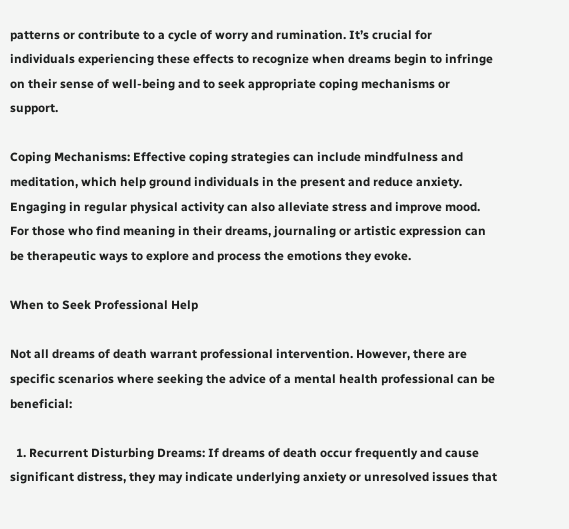patterns or contribute to a cycle of worry and rumination. It’s crucial for individuals experiencing these effects to recognize when dreams begin to infringe on their sense of well-being and to seek appropriate coping mechanisms or support.

Coping Mechanisms: Effective coping strategies can include mindfulness and meditation, which help ground individuals in the present and reduce anxiety. Engaging in regular physical activity can also alleviate stress and improve mood. For those who find meaning in their dreams, journaling or artistic expression can be therapeutic ways to explore and process the emotions they evoke.

When to Seek Professional Help

Not all dreams of death warrant professional intervention. However, there are specific scenarios where seeking the advice of a mental health professional can be beneficial:

  1. Recurrent Disturbing Dreams: If dreams of death occur frequently and cause significant distress, they may indicate underlying anxiety or unresolved issues that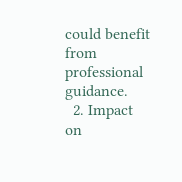could benefit from professional guidance.
  2. Impact on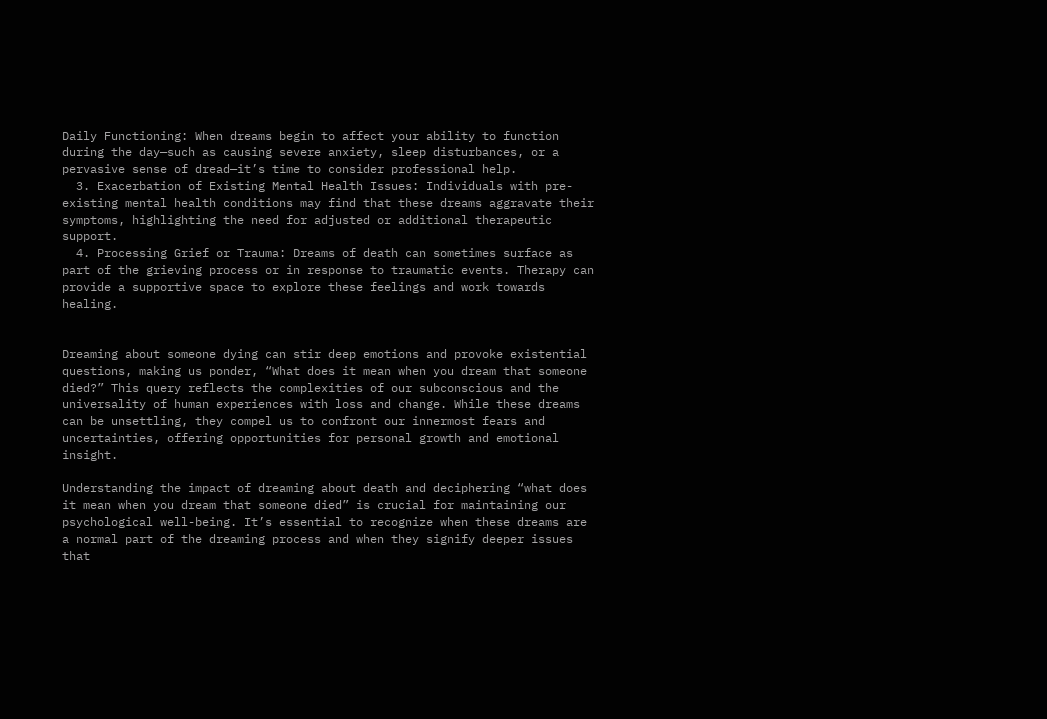Daily Functioning: When dreams begin to affect your ability to function during the day—such as causing severe anxiety, sleep disturbances, or a pervasive sense of dread—it’s time to consider professional help.
  3. Exacerbation of Existing Mental Health Issues: Individuals with pre-existing mental health conditions may find that these dreams aggravate their symptoms, highlighting the need for adjusted or additional therapeutic support.
  4. Processing Grief or Trauma: Dreams of death can sometimes surface as part of the grieving process or in response to traumatic events. Therapy can provide a supportive space to explore these feelings and work towards healing.


Dreaming about someone dying can stir deep emotions and provoke existential questions, making us ponder, “What does it mean when you dream that someone died?” This query reflects the complexities of our subconscious and the universality of human experiences with loss and change. While these dreams can be unsettling, they compel us to confront our innermost fears and uncertainties, offering opportunities for personal growth and emotional insight.

Understanding the impact of dreaming about death and deciphering “what does it mean when you dream that someone died” is crucial for maintaining our psychological well-being. It’s essential to recognize when these dreams are a normal part of the dreaming process and when they signify deeper issues that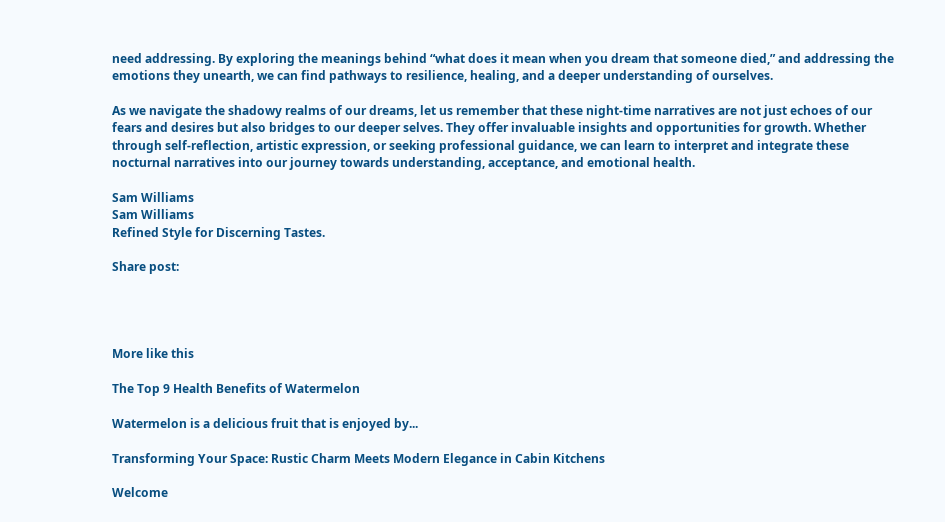need addressing. By exploring the meanings behind “what does it mean when you dream that someone died,” and addressing the emotions they unearth, we can find pathways to resilience, healing, and a deeper understanding of ourselves.

As we navigate the shadowy realms of our dreams, let us remember that these night-time narratives are not just echoes of our fears and desires but also bridges to our deeper selves. They offer invaluable insights and opportunities for growth. Whether through self-reflection, artistic expression, or seeking professional guidance, we can learn to interpret and integrate these nocturnal narratives into our journey towards understanding, acceptance, and emotional health.

Sam Williams
Sam Williams
Refined Style for Discerning Tastes.

Share post:




More like this

The Top 9 Health Benefits of Watermelon

Watermelon is a delicious fruit that is enjoyed by...

Transforming Your Space: Rustic Charm Meets Modern Elegance in Cabin Kitchens

Welcome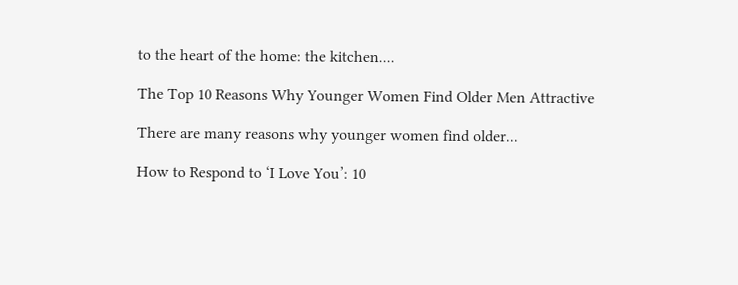to the heart of the home: the kitchen....

The Top 10 Reasons Why Younger Women Find Older Men Attractive

There are many reasons why younger women find older...

How to Respond to ‘I Love You’: 10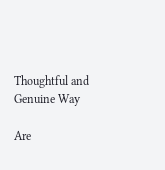Thoughtful and Genuine Way

Are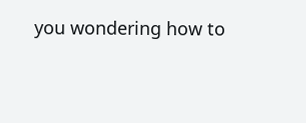you wondering how to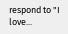respond to "I love...